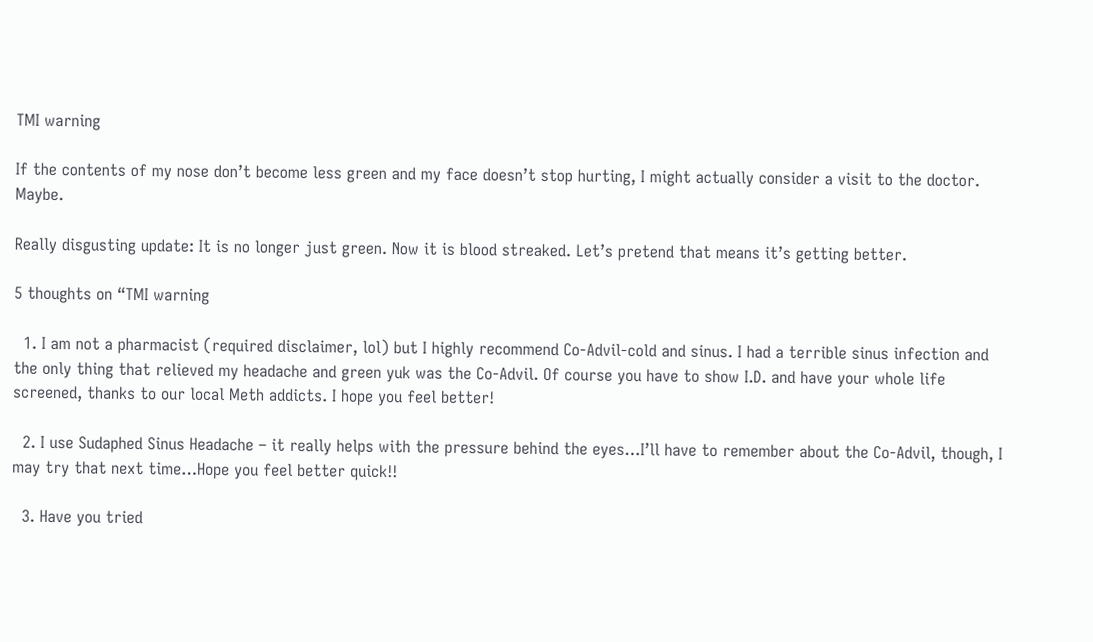TMI warning

If the contents of my nose don’t become less green and my face doesn’t stop hurting, I might actually consider a visit to the doctor. Maybe.

Really disgusting update: It is no longer just green. Now it is blood streaked. Let’s pretend that means it’s getting better.

5 thoughts on “TMI warning

  1. I am not a pharmacist (required disclaimer, lol) but I highly recommend Co-Advil-cold and sinus. I had a terrible sinus infection and the only thing that relieved my headache and green yuk was the Co-Advil. Of course you have to show I.D. and have your whole life screened, thanks to our local Meth addicts. I hope you feel better!

  2. I use Sudaphed Sinus Headache – it really helps with the pressure behind the eyes…I’ll have to remember about the Co-Advil, though, I may try that next time…Hope you feel better quick!!

  3. Have you tried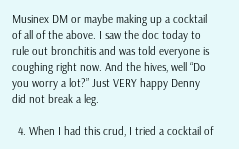Musinex DM or maybe making up a cocktail of all of the above. I saw the doc today to rule out bronchitis and was told everyone is coughing right now. And the hives, well “Do you worry a lot?” Just VERY happy Denny did not break a leg.

  4. When I had this crud, I tried a cocktail of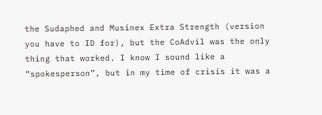the Sudaphed and Musinex Extra Strength (version you have to ID for), but the CoAdvil was the only thing that worked. I know I sound like a “spokesperson”, but in my time of crisis it was a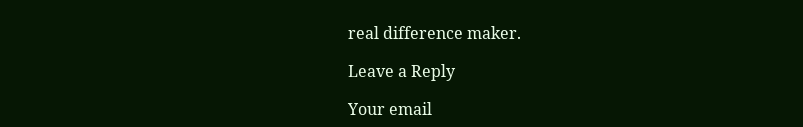real difference maker.

Leave a Reply

Your email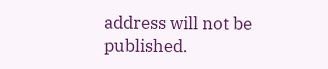address will not be published.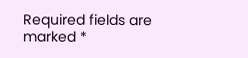Required fields are marked *